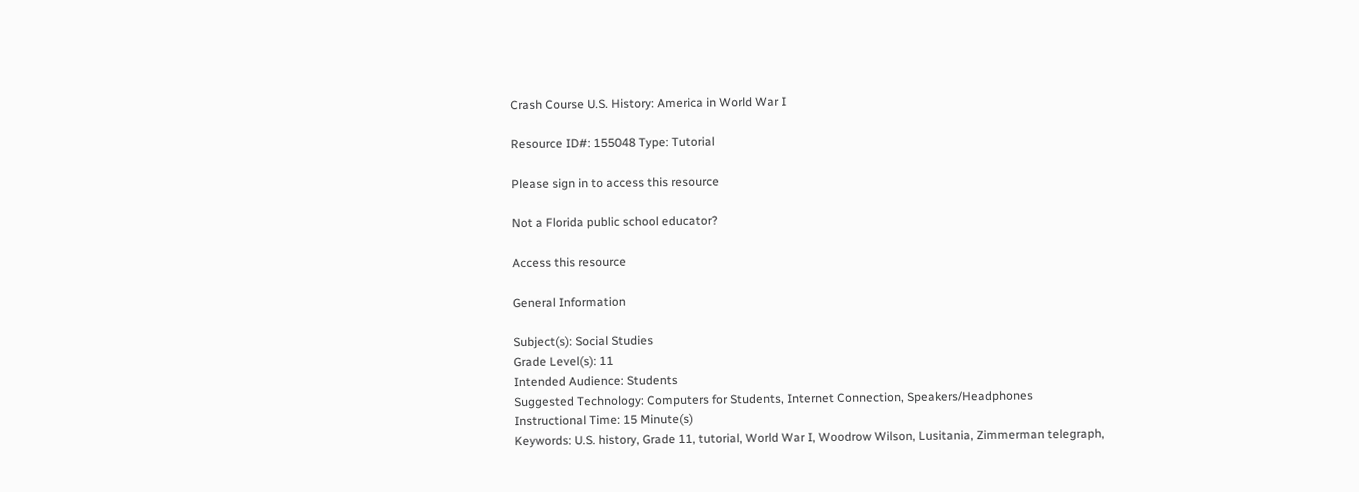Crash Course U.S. History: America in World War I

Resource ID#: 155048 Type: Tutorial

Please sign in to access this resource

Not a Florida public school educator?

Access this resource

General Information

Subject(s): Social Studies
Grade Level(s): 11
Intended Audience: Students
Suggested Technology: Computers for Students, Internet Connection, Speakers/Headphones
Instructional Time: 15 Minute(s)
Keywords: U.S. history, Grade 11, tutorial, World War I, Woodrow Wilson, Lusitania, Zimmerman telegraph,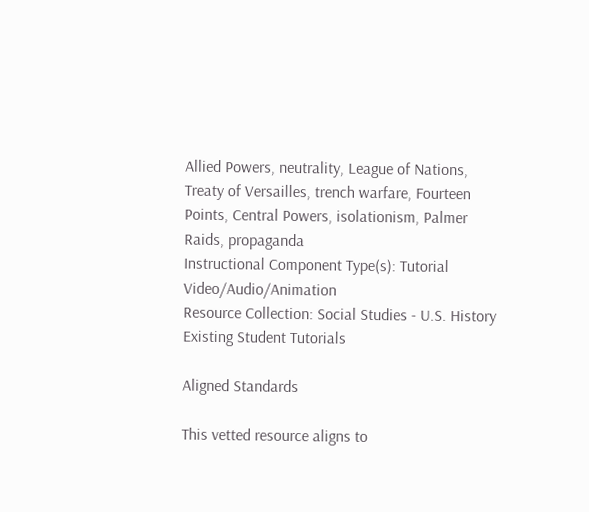Allied Powers, neutrality, League of Nations, Treaty of Versailles, trench warfare, Fourteen Points, Central Powers, isolationism, Palmer Raids, propaganda
Instructional Component Type(s): Tutorial Video/Audio/Animation
Resource Collection: Social Studies - U.S. History Existing Student Tutorials

Aligned Standards

This vetted resource aligns to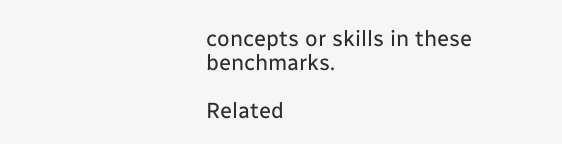concepts or skills in these benchmarks.

Related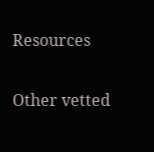Resources

Other vetted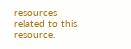resources related to this resource.